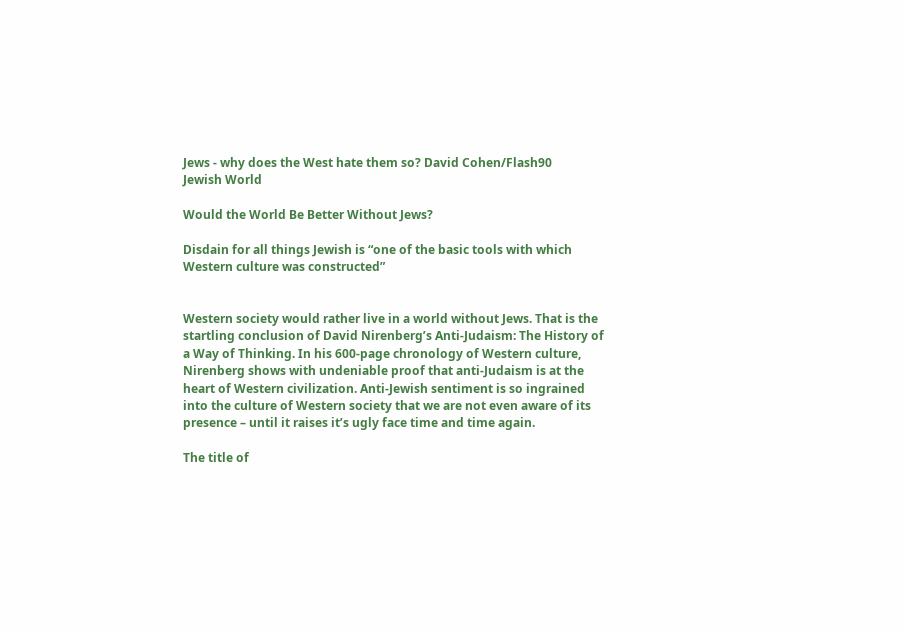Jews - why does the West hate them so? David Cohen/Flash90
Jewish World

Would the World Be Better Without Jews?

Disdain for all things Jewish is “one of the basic tools with which Western culture was constructed”


Western society would rather live in a world without Jews. That is the startling conclusion of David Nirenberg’s Anti-Judaism: The History of a Way of Thinking. In his 600-page chronology of Western culture, Nirenberg shows with undeniable proof that anti-Judaism is at the heart of Western civilization. Anti-Jewish sentiment is so ingrained into the culture of Western society that we are not even aware of its presence – until it raises it’s ugly face time and time again.

The title of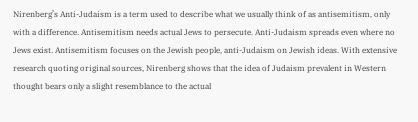Nirenberg’s Anti-Judaism is a term used to describe what we usually think of as antisemitism, only with a difference. Antisemitism needs actual Jews to persecute. Anti-Judaism spreads even where no Jews exist. Antisemitism focuses on the Jewish people, anti-Judaism on Jewish ideas. With extensive research quoting original sources, Nirenberg shows that the idea of Judaism prevalent in Western thought bears only a slight resemblance to the actual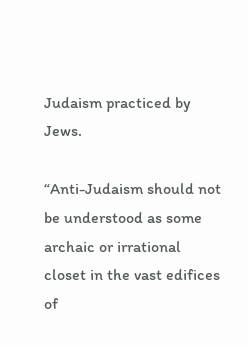Judaism practiced by Jews.

“Anti-Judaism should not be understood as some archaic or irrational closet in the vast edifices of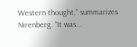Western thought,” summarizes Nirenberg. “It was...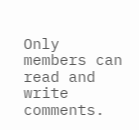Only members can read and write comments.